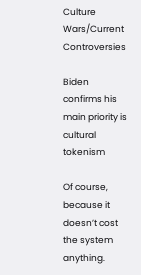Culture Wars/Current Controversies

Biden confirms his main priority is cultural tokenism

Of course, because it doesn’t cost the system anything.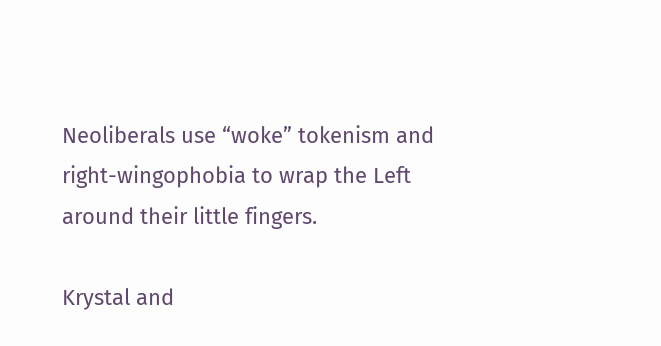Neoliberals use “woke” tokenism and right-wingophobia to wrap the Left around their little fingers.

Krystal and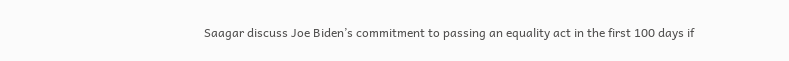Saagar discuss Joe Biden’s commitment to passing an equality act in the first 100 days if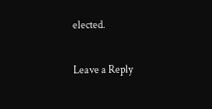elected.

Leave a Reply